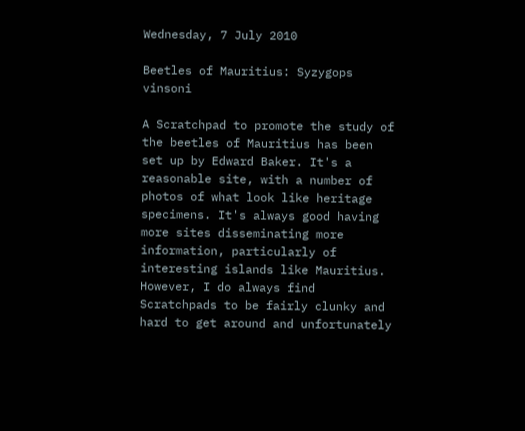Wednesday, 7 July 2010

Beetles of Mauritius: Syzygops vinsoni

A Scratchpad to promote the study of the beetles of Mauritius has been set up by Edward Baker. It's a reasonable site, with a number of photos of what look like heritage specimens. It's always good having more sites disseminating more information, particularly of interesting islands like Mauritius. However, I do always find Scratchpads to be fairly clunky and hard to get around and unfortunately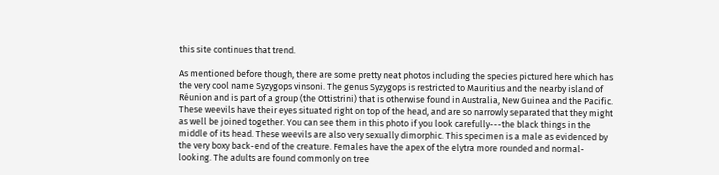this site continues that trend.

As mentioned before though, there are some pretty neat photos including the species pictured here which has the very cool name Syzygops vinsoni. The genus Syzygops is restricted to Mauritius and the nearby island of Réunion and is part of a group (the Ottistrini) that is otherwise found in Australia, New Guinea and the Pacific. These weevils have their eyes situated right on top of the head, and are so narrowly separated that they might as well be joined together. You can see them in this photo if you look carefully---the black things in the middle of its head. These weevils are also very sexually dimorphic. This specimen is a male as evidenced by the very boxy back-end of the creature. Females have the apex of the elytra more rounded and normal-looking. The adults are found commonly on tree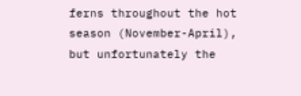ferns throughout the hot season (November-April), but unfortunately the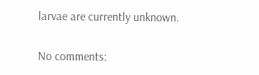larvae are currently unknown.

No comments: